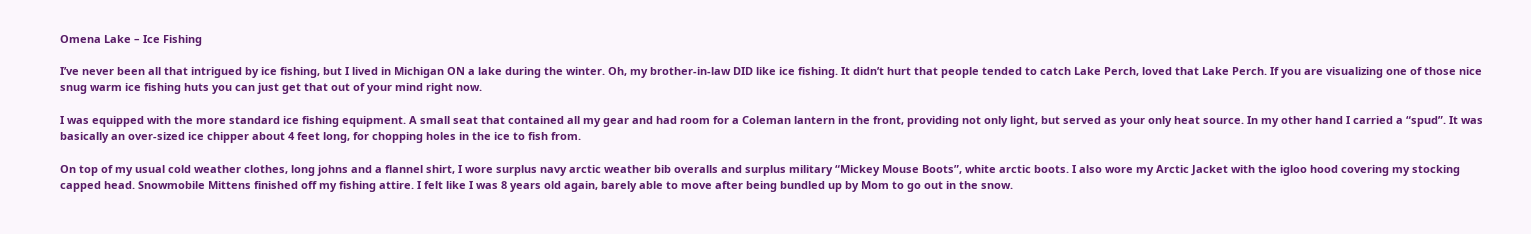Omena Lake – Ice Fishing

I’ve never been all that intrigued by ice fishing, but I lived in Michigan ON a lake during the winter. Oh, my brother-in-law DID like ice fishing. It didn’t hurt that people tended to catch Lake Perch, loved that Lake Perch. If you are visualizing one of those nice snug warm ice fishing huts you can just get that out of your mind right now.

I was equipped with the more standard ice fishing equipment. A small seat that contained all my gear and had room for a Coleman lantern in the front, providing not only light, but served as your only heat source. In my other hand I carried a “spud”. It was basically an over-sized ice chipper about 4 feet long, for chopping holes in the ice to fish from.

On top of my usual cold weather clothes, long johns and a flannel shirt, I wore surplus navy arctic weather bib overalls and surplus military “Mickey Mouse Boots”, white arctic boots. I also wore my Arctic Jacket with the igloo hood covering my stocking capped head. Snowmobile Mittens finished off my fishing attire. I felt like I was 8 years old again, barely able to move after being bundled up by Mom to go out in the snow.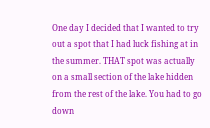One day I decided that I wanted to try out a spot that I had luck fishing at in the summer. THAT spot was actually on a small section of the lake hidden from the rest of the lake. You had to go down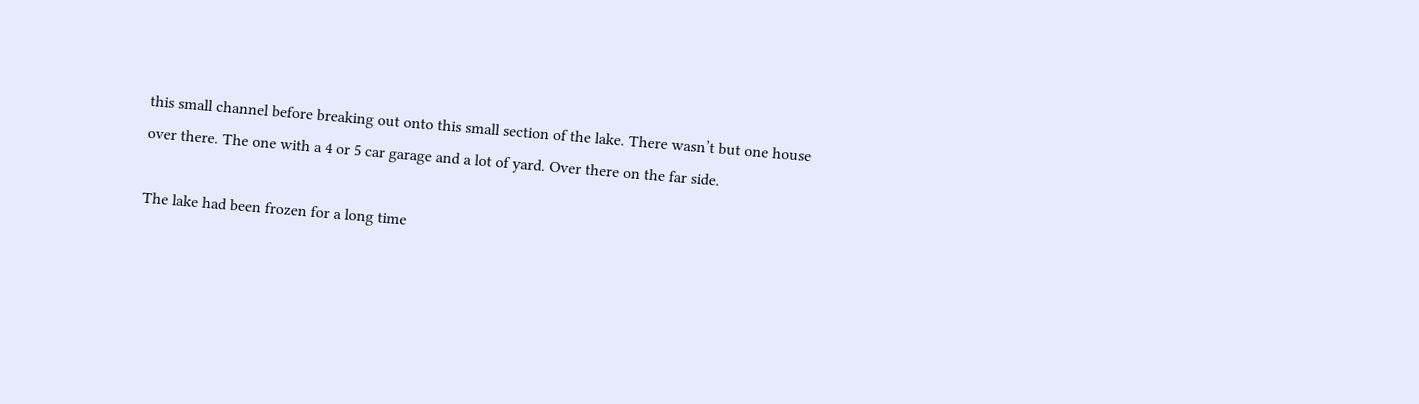this small channel before breaking out onto this small section of the lake. There wasn’t but one house over there. The one with a 4 or 5 car garage and a lot of yard. Over there on the far side.

The lake had been frozen for a long time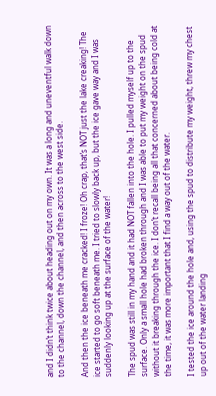and I didn’t think twice about heading out on my own. It was a long and uneventful walk down to the channel, down the channel, and then across to the west side.

And then the ice beneath me cracked! I froze! Oh crap, that’s NOT just the lake creaking! The ice started to go soft beneath me. I tried to slowly back up, but the ice gave way and I was suddenly looking up at the surface of the water!

The spud was still in my hand and it had NOT fallen into the hole. I pulled myself up to the surface. Only a small hole had broken through and I was able to put my weight on the spud without it breaking through the ice. I don’t recall being all that concerned about being cold at the time, it was more important that I find a way out of the water.

I tested the ice around the hole and, using the spud to distribute my weight, threw my chest up out of the water landing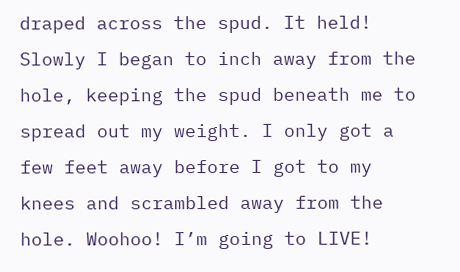draped across the spud. It held! Slowly I began to inch away from the hole, keeping the spud beneath me to spread out my weight. I only got a few feet away before I got to my knees and scrambled away from the hole. Woohoo! I’m going to LIVE!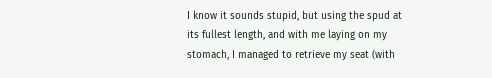I know it sounds stupid, but using the spud at its fullest length, and with me laying on my stomach, I managed to retrieve my seat (with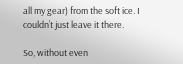all my gear) from the soft ice. I couldn’t just leave it there.

So, without even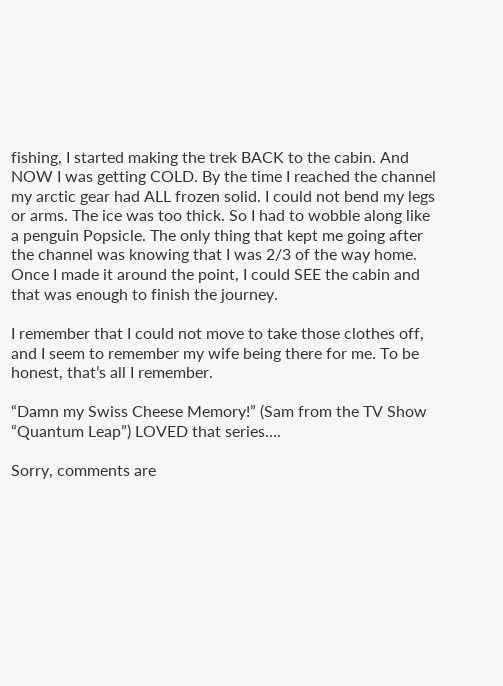fishing, I started making the trek BACK to the cabin. And NOW I was getting COLD. By the time I reached the channel my arctic gear had ALL frozen solid. I could not bend my legs or arms. The ice was too thick. So I had to wobble along like a penguin Popsicle. The only thing that kept me going after the channel was knowing that I was 2/3 of the way home. Once I made it around the point, I could SEE the cabin and that was enough to finish the journey.

I remember that I could not move to take those clothes off, and I seem to remember my wife being there for me. To be honest, that’s all I remember.

“Damn my Swiss Cheese Memory!” (Sam from the TV Show “Quantum Leap”) LOVED that series….

Sorry, comments are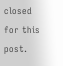closed for this post.